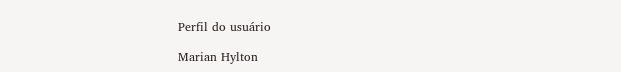Perfil do usuário

Marian Hylton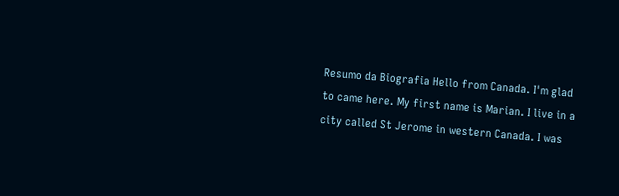Resumo da Biografia Hello from Canada. I'm glad to came here. My first name is Marian. I live in a city called St Jerome in western Canada. I was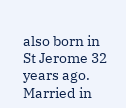also born in St Jerome 32 years ago. Married in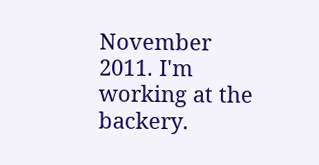November 2011. I'm working at the backery.